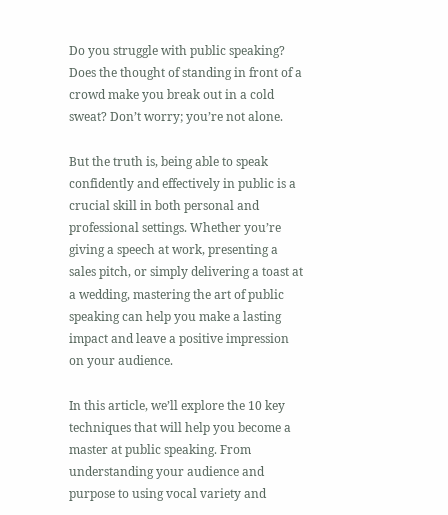Do you struggle with public speaking? Does the thought of standing in front of a crowd make you break out in a cold sweat? Don’t worry; you’re not alone.

But the truth is, being able to speak confidently and effectively in public is a crucial skill in both personal and professional settings. Whether you’re giving a speech at work, presenting a sales pitch, or simply delivering a toast at a wedding, mastering the art of public speaking can help you make a lasting impact and leave a positive impression on your audience.

In this article, we’ll explore the 10 key techniques that will help you become a master at public speaking. From understanding your audience and purpose to using vocal variety and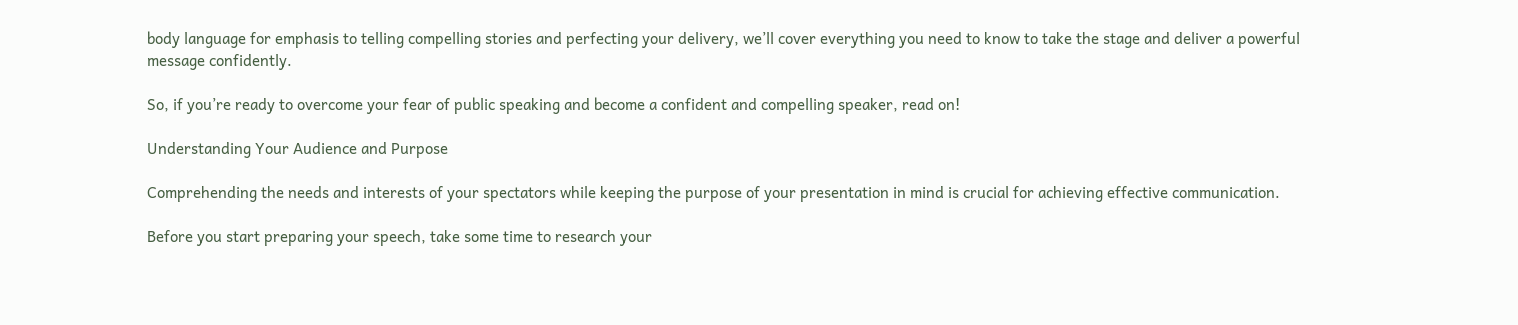body language for emphasis to telling compelling stories and perfecting your delivery, we’ll cover everything you need to know to take the stage and deliver a powerful message confidently.

So, if you’re ready to overcome your fear of public speaking and become a confident and compelling speaker, read on!

Understanding Your Audience and Purpose

Comprehending the needs and interests of your spectators while keeping the purpose of your presentation in mind is crucial for achieving effective communication.

Before you start preparing your speech, take some time to research your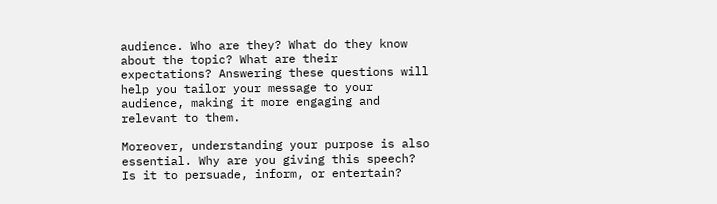audience. Who are they? What do they know about the topic? What are their expectations? Answering these questions will help you tailor your message to your audience, making it more engaging and relevant to them.

Moreover, understanding your purpose is also essential. Why are you giving this speech? Is it to persuade, inform, or entertain?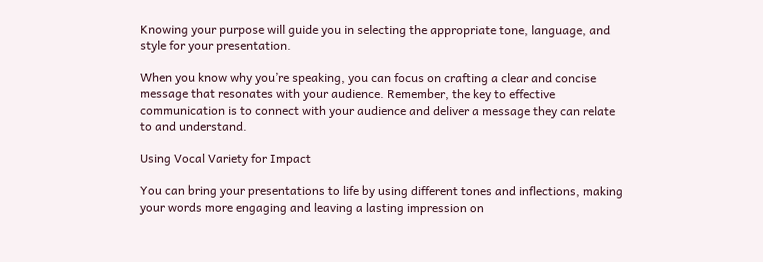Knowing your purpose will guide you in selecting the appropriate tone, language, and style for your presentation.

When you know why you’re speaking, you can focus on crafting a clear and concise message that resonates with your audience. Remember, the key to effective communication is to connect with your audience and deliver a message they can relate to and understand.

Using Vocal Variety for Impact

You can bring your presentations to life by using different tones and inflections, making your words more engaging and leaving a lasting impression on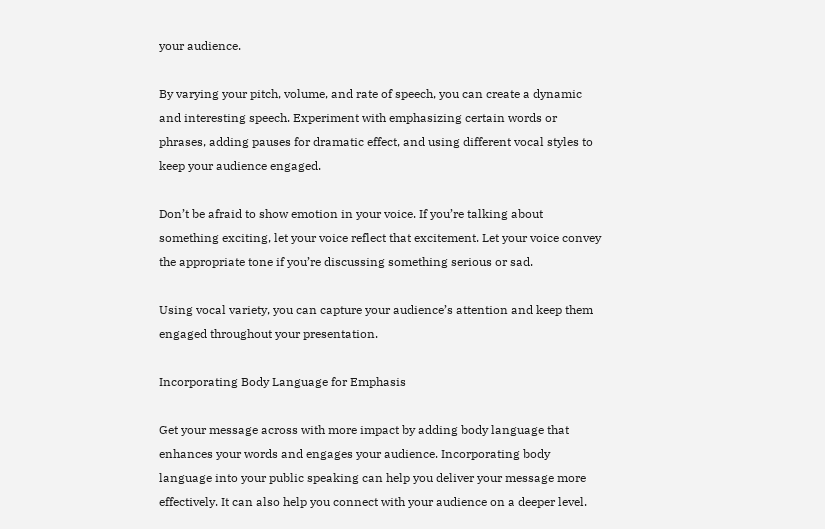your audience.

By varying your pitch, volume, and rate of speech, you can create a dynamic and interesting speech. Experiment with emphasizing certain words or phrases, adding pauses for dramatic effect, and using different vocal styles to keep your audience engaged.

Don’t be afraid to show emotion in your voice. If you’re talking about something exciting, let your voice reflect that excitement. Let your voice convey the appropriate tone if you’re discussing something serious or sad.

Using vocal variety, you can capture your audience’s attention and keep them engaged throughout your presentation.

Incorporating Body Language for Emphasis

Get your message across with more impact by adding body language that enhances your words and engages your audience. Incorporating body language into your public speaking can help you deliver your message more effectively. It can also help you connect with your audience on a deeper level.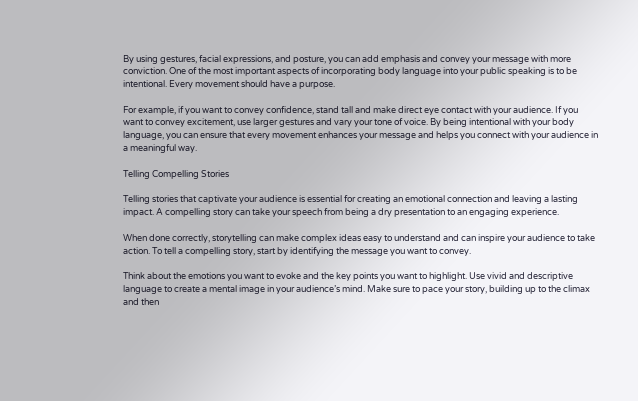By using gestures, facial expressions, and posture, you can add emphasis and convey your message with more conviction. One of the most important aspects of incorporating body language into your public speaking is to be intentional. Every movement should have a purpose.

For example, if you want to convey confidence, stand tall and make direct eye contact with your audience. If you want to convey excitement, use larger gestures and vary your tone of voice. By being intentional with your body language, you can ensure that every movement enhances your message and helps you connect with your audience in a meaningful way.

Telling Compelling Stories

Telling stories that captivate your audience is essential for creating an emotional connection and leaving a lasting impact. A compelling story can take your speech from being a dry presentation to an engaging experience.

When done correctly, storytelling can make complex ideas easy to understand and can inspire your audience to take action. To tell a compelling story, start by identifying the message you want to convey.

Think about the emotions you want to evoke and the key points you want to highlight. Use vivid and descriptive language to create a mental image in your audience’s mind. Make sure to pace your story, building up to the climax and then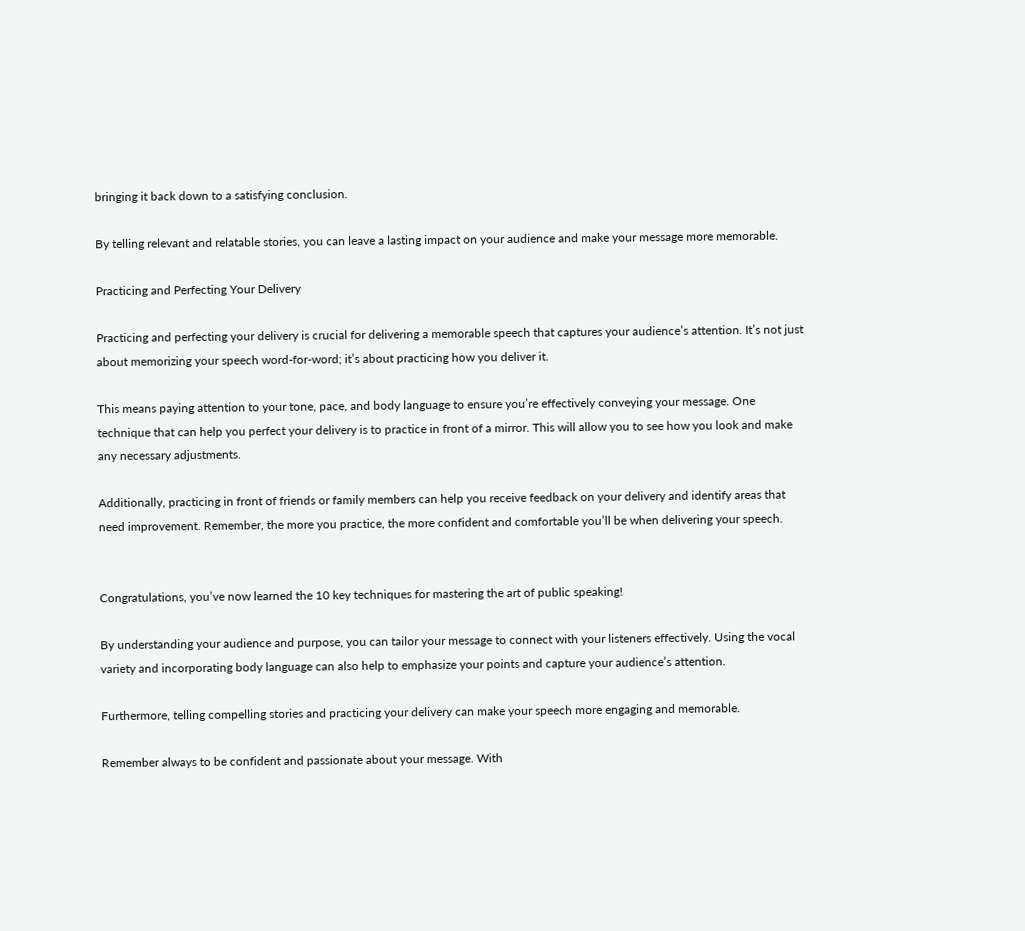bringing it back down to a satisfying conclusion.

By telling relevant and relatable stories, you can leave a lasting impact on your audience and make your message more memorable.

Practicing and Perfecting Your Delivery

Practicing and perfecting your delivery is crucial for delivering a memorable speech that captures your audience’s attention. It’s not just about memorizing your speech word-for-word; it’s about practicing how you deliver it.

This means paying attention to your tone, pace, and body language to ensure you’re effectively conveying your message. One technique that can help you perfect your delivery is to practice in front of a mirror. This will allow you to see how you look and make any necessary adjustments.

Additionally, practicing in front of friends or family members can help you receive feedback on your delivery and identify areas that need improvement. Remember, the more you practice, the more confident and comfortable you’ll be when delivering your speech.


Congratulations, you’ve now learned the 10 key techniques for mastering the art of public speaking!

By understanding your audience and purpose, you can tailor your message to connect with your listeners effectively. Using the vocal variety and incorporating body language can also help to emphasize your points and capture your audience’s attention.

Furthermore, telling compelling stories and practicing your delivery can make your speech more engaging and memorable.

Remember always to be confident and passionate about your message. With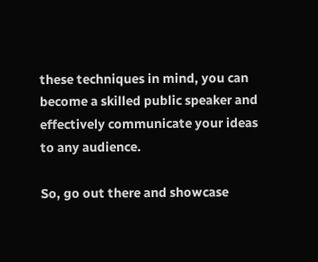these techniques in mind, you can become a skilled public speaker and effectively communicate your ideas to any audience.

So, go out there and showcase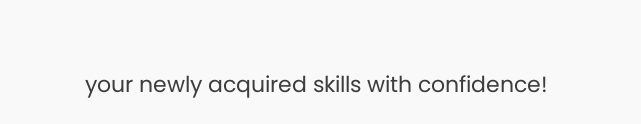your newly acquired skills with confidence!